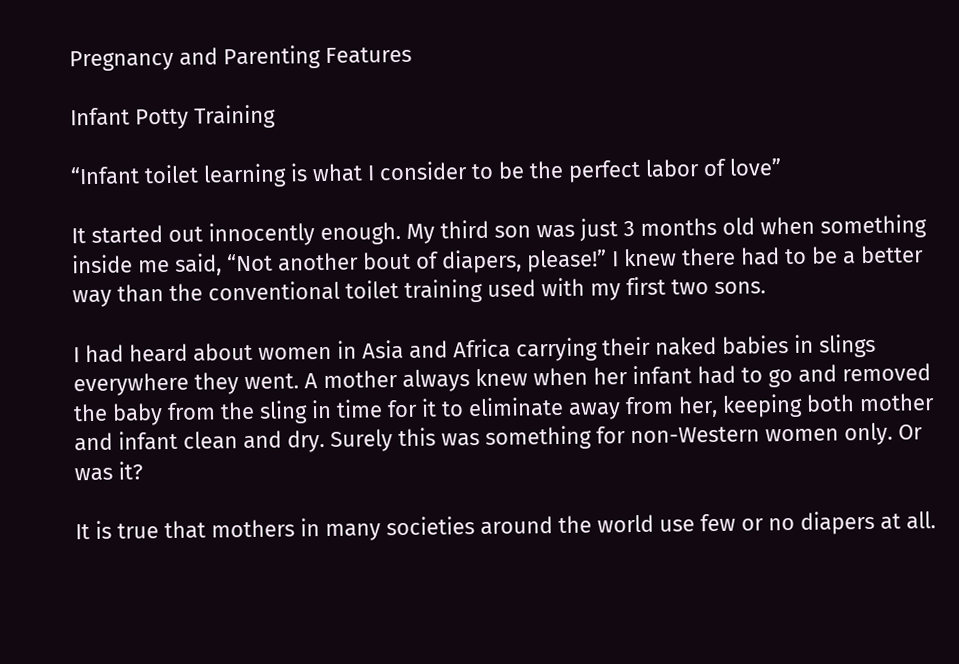Pregnancy and Parenting Features

Infant Potty Training

“Infant toilet learning is what I consider to be the perfect labor of love”

It started out innocently enough. My third son was just 3 months old when something inside me said, “Not another bout of diapers, please!” I knew there had to be a better way than the conventional toilet training used with my first two sons.

I had heard about women in Asia and Africa carrying their naked babies in slings everywhere they went. A mother always knew when her infant had to go and removed the baby from the sling in time for it to eliminate away from her, keeping both mother and infant clean and dry. Surely this was something for non-Western women only. Or was it?

It is true that mothers in many societies around the world use few or no diapers at all.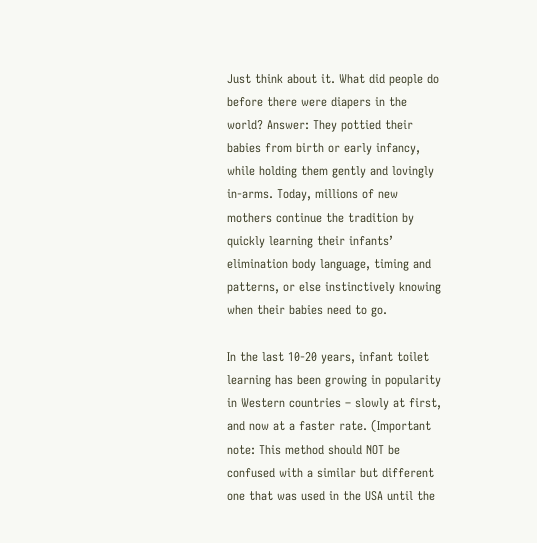Just think about it. What did people do before there were diapers in the world? Answer: They pottied their babies from birth or early infancy, while holding them gently and lovingly in-arms. Today, millions of new mothers continue the tradition by quickly learning their infants’ elimination body language, timing and patterns, or else instinctively knowing when their babies need to go.

In the last 10-20 years, infant toilet learning has been growing in popularity in Western countries – slowly at first, and now at a faster rate. (Important note: This method should NOT be confused with a similar but different one that was used in the USA until the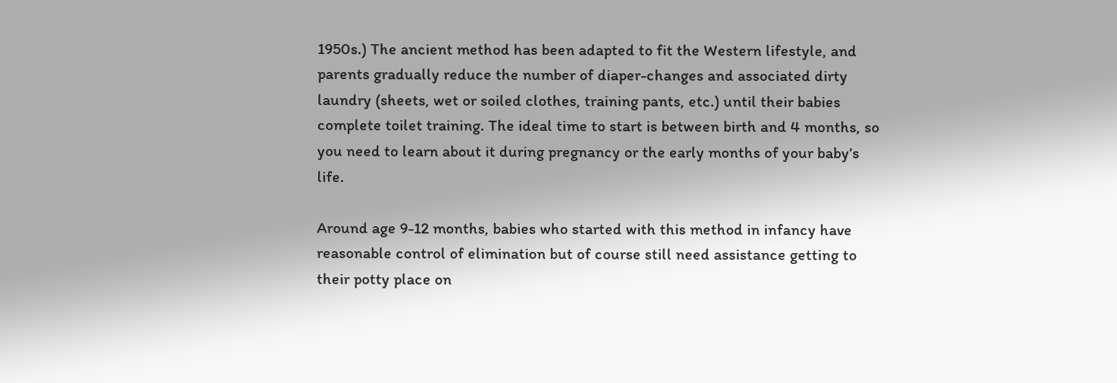1950s.) The ancient method has been adapted to fit the Western lifestyle, and parents gradually reduce the number of diaper-changes and associated dirty laundry (sheets, wet or soiled clothes, training pants, etc.) until their babies complete toilet training. The ideal time to start is between birth and 4 months, so you need to learn about it during pregnancy or the early months of your baby’s life.

Around age 9-12 months, babies who started with this method in infancy have reasonable control of elimination but of course still need assistance getting to their potty place on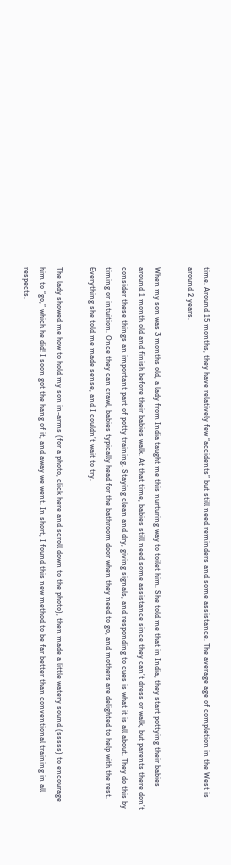time. Around 15 months, they have relatively few “accidents” but still need reminders and some assistance. The average age of completion in the West is around 2 years.

When my son was 3 months old, a lady from India taught me this nurturing way to toilet him. She told me that in India, they start pottying their babies around 1 month old and finish before their babies walk. At that time, babies still need some assistance since they can’t dress or walk, but parents there don’t consider these things an important part of potty training. Staying clean and dry, giving signals, and responding to cues is what it is all about. They do this by timing or intuition. Once they can crawl, babies typically head for the bathroom door when they need to go, and mothers are delighted to help with the rest. Everything she told me made sense, and I couldn’t wait to try.

The lady showed me how to hold my son in-arms (for a photo, click here and scroll down to the photo), then made a little watery sound (sssss) to encourage him to “go,” which he did! I soon got the hang of it, and away we went. In short, I found this new method to be far better than conventional training in all respects.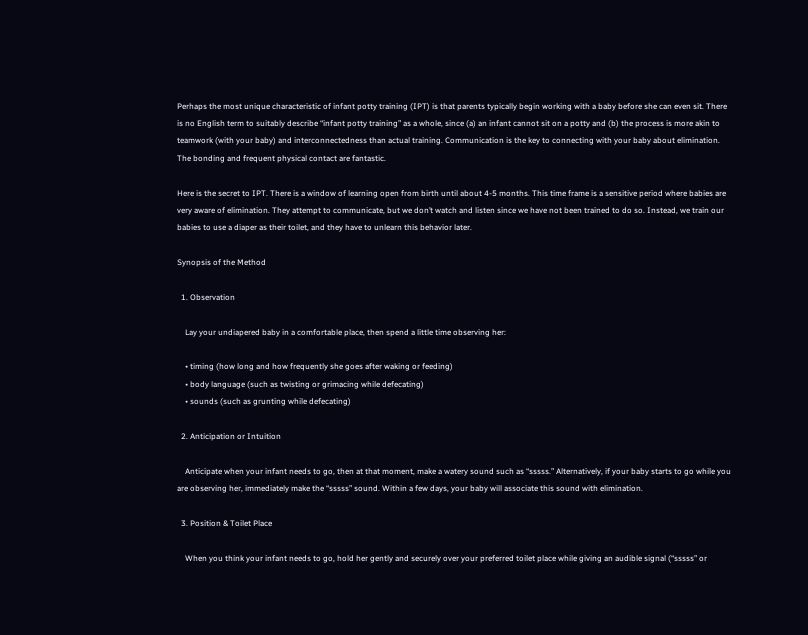Perhaps the most unique characteristic of infant potty training (IPT) is that parents typically begin working with a baby before she can even sit. There is no English term to suitably describe “infant potty training” as a whole, since (a) an infant cannot sit on a potty and (b) the process is more akin to teamwork (with your baby) and interconnectedness than actual training. Communication is the key to connecting with your baby about elimination. The bonding and frequent physical contact are fantastic.

Here is the secret to IPT. There is a window of learning open from birth until about 4-5 months. This time frame is a sensitive period where babies are very aware of elimination. They attempt to communicate, but we don’t watch and listen since we have not been trained to do so. Instead, we train our babies to use a diaper as their toilet, and they have to unlearn this behavior later.

Synopsis of the Method

  1. Observation

    Lay your undiapered baby in a comfortable place, then spend a little time observing her:

    • timing (how long and how frequently she goes after waking or feeding)
    • body language (such as twisting or grimacing while defecating)
    • sounds (such as grunting while defecating)

  2. Anticipation or Intuition

    Anticipate when your infant needs to go, then at that moment, make a watery sound such as “sssss.” Alternatively, if your baby starts to go while you are observing her, immediately make the “sssss” sound. Within a few days, your baby will associate this sound with elimination.

  3. Position & Toilet Place

    When you think your infant needs to go, hold her gently and securely over your preferred toilet place while giving an audible signal (“sssss” or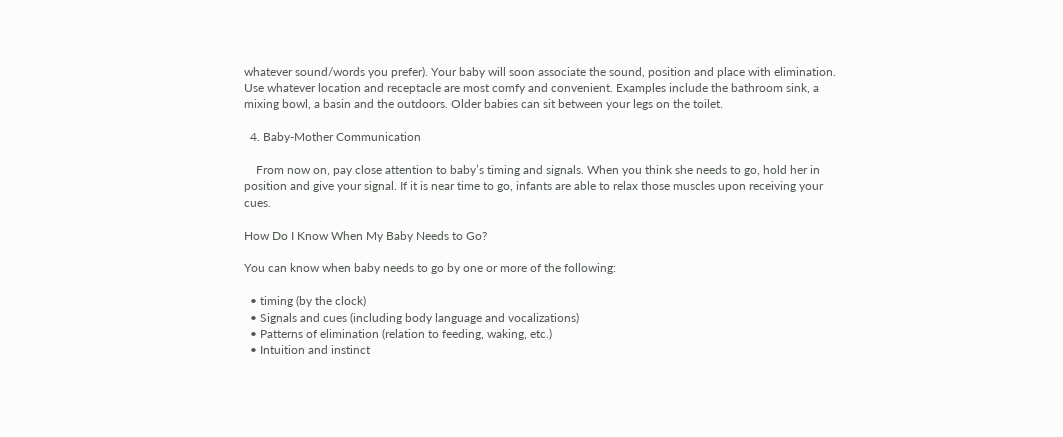whatever sound/words you prefer). Your baby will soon associate the sound, position and place with elimination. Use whatever location and receptacle are most comfy and convenient. Examples include the bathroom sink, a mixing bowl, a basin and the outdoors. Older babies can sit between your legs on the toilet.

  4. Baby-Mother Communication

    From now on, pay close attention to baby’s timing and signals. When you think she needs to go, hold her in position and give your signal. If it is near time to go, infants are able to relax those muscles upon receiving your cues.

How Do I Know When My Baby Needs to Go?

You can know when baby needs to go by one or more of the following:

  • timing (by the clock)
  • Signals and cues (including body language and vocalizations)
  • Patterns of elimination (relation to feeding, waking, etc.)
  • Intuition and instinct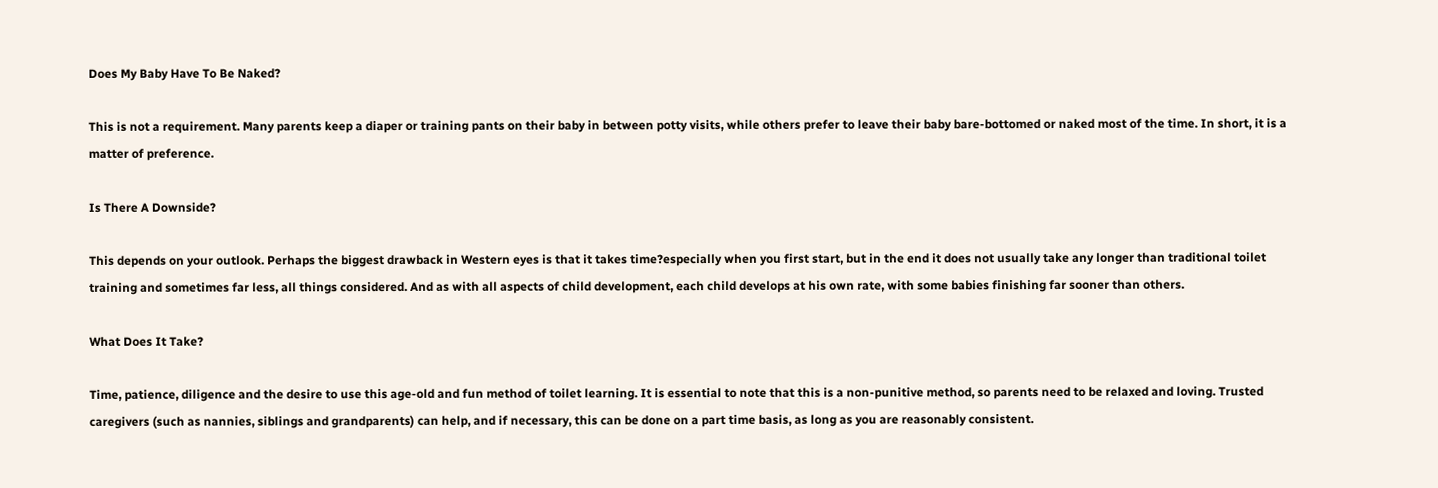Does My Baby Have To Be Naked?

This is not a requirement. Many parents keep a diaper or training pants on their baby in between potty visits, while others prefer to leave their baby bare-bottomed or naked most of the time. In short, it is a matter of preference.

Is There A Downside?

This depends on your outlook. Perhaps the biggest drawback in Western eyes is that it takes time?especially when you first start, but in the end it does not usually take any longer than traditional toilet training and sometimes far less, all things considered. And as with all aspects of child development, each child develops at his own rate, with some babies finishing far sooner than others.

What Does It Take?

Time, patience, diligence and the desire to use this age-old and fun method of toilet learning. It is essential to note that this is a non-punitive method, so parents need to be relaxed and loving. Trusted caregivers (such as nannies, siblings and grandparents) can help, and if necessary, this can be done on a part time basis, as long as you are reasonably consistent.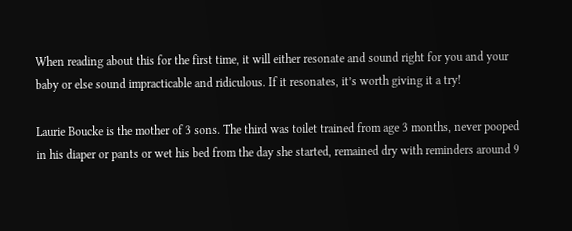When reading about this for the first time, it will either resonate and sound right for you and your baby or else sound impracticable and ridiculous. If it resonates, it’s worth giving it a try!

Laurie Boucke is the mother of 3 sons. The third was toilet trained from age 3 months, never pooped in his diaper or pants or wet his bed from the day she started, remained dry with reminders around 9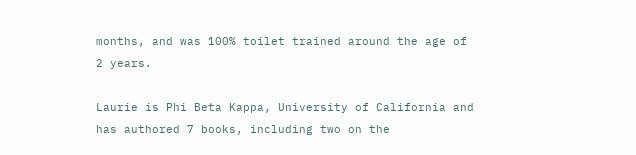months, and was 100% toilet trained around the age of 2 years.

Laurie is Phi Beta Kappa, University of California and has authored 7 books, including two on the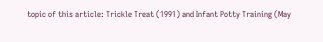topic of this article: Trickle Treat (1991) and Infant Potty Training (May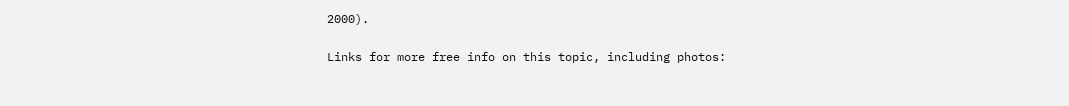2000).

Links for more free info on this topic, including photos: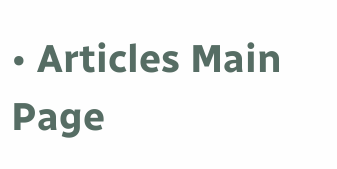• Articles Main Page